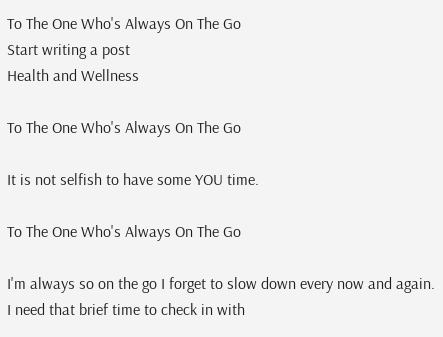To The One Who's Always On The Go
Start writing a post
Health and Wellness

To The One Who's Always On The Go

It is not selfish to have some YOU time.

To The One Who's Always On The Go

I'm always so on the go I forget to slow down every now and again. I need that brief time to check in with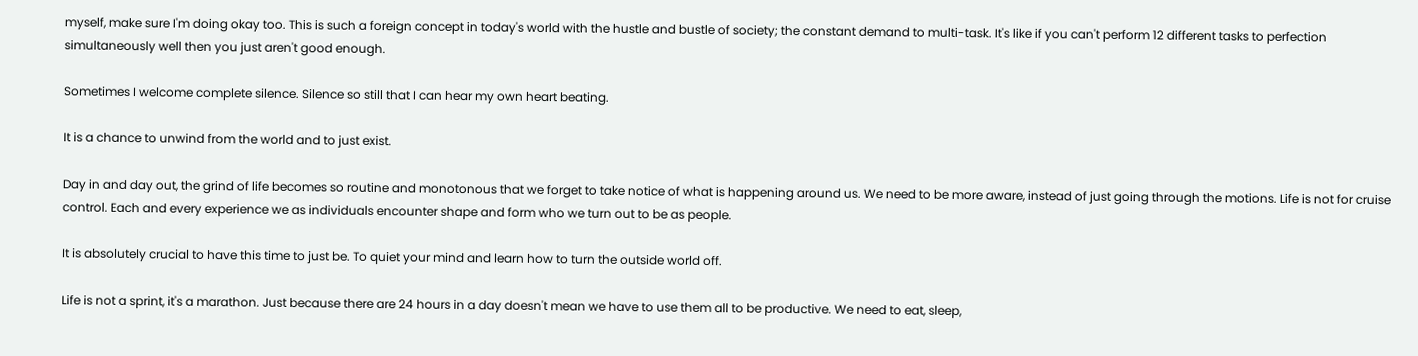myself, make sure I'm doing okay too. This is such a foreign concept in today's world with the hustle and bustle of society; the constant demand to multi-task. It's like if you can't perform 12 different tasks to perfection simultaneously well then you just aren't good enough.

Sometimes I welcome complete silence. Silence so still that I can hear my own heart beating.

It is a chance to unwind from the world and to just exist.

Day in and day out, the grind of life becomes so routine and monotonous that we forget to take notice of what is happening around us. We need to be more aware, instead of just going through the motions. Life is not for cruise control. Each and every experience we as individuals encounter shape and form who we turn out to be as people.

It is absolutely crucial to have this time to just be. To quiet your mind and learn how to turn the outside world off.

Life is not a sprint, it's a marathon. Just because there are 24 hours in a day doesn't mean we have to use them all to be productive. We need to eat, sleep,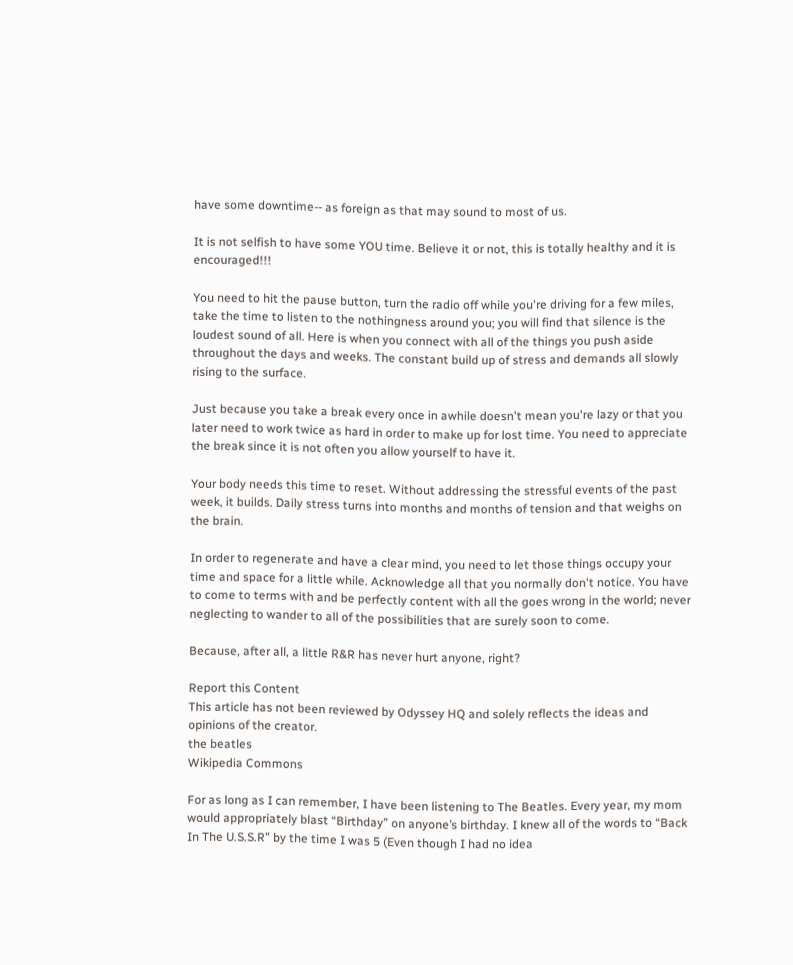have some downtime-- as foreign as that may sound to most of us.

It is not selfish to have some YOU time. Believe it or not, this is totally healthy and it is encouraged!!!

You need to hit the pause button, turn the radio off while you're driving for a few miles, take the time to listen to the nothingness around you; you will find that silence is the loudest sound of all. Here is when you connect with all of the things you push aside throughout the days and weeks. The constant build up of stress and demands all slowly rising to the surface.

Just because you take a break every once in awhile doesn't mean you're lazy or that you later need to work twice as hard in order to make up for lost time. You need to appreciate the break since it is not often you allow yourself to have it.

Your body needs this time to reset. Without addressing the stressful events of the past week, it builds. Daily stress turns into months and months of tension and that weighs on the brain.

In order to regenerate and have a clear mind, you need to let those things occupy your time and space for a little while. Acknowledge all that you normally don't notice. You have to come to terms with and be perfectly content with all the goes wrong in the world; never neglecting to wander to all of the possibilities that are surely soon to come.

Because, after all, a little R&R has never hurt anyone, right?

Report this Content
This article has not been reviewed by Odyssey HQ and solely reflects the ideas and opinions of the creator.
the beatles
Wikipedia Commons

For as long as I can remember, I have been listening to The Beatles. Every year, my mom would appropriately blast “Birthday” on anyone’s birthday. I knew all of the words to “Back In The U.S.S.R” by the time I was 5 (Even though I had no idea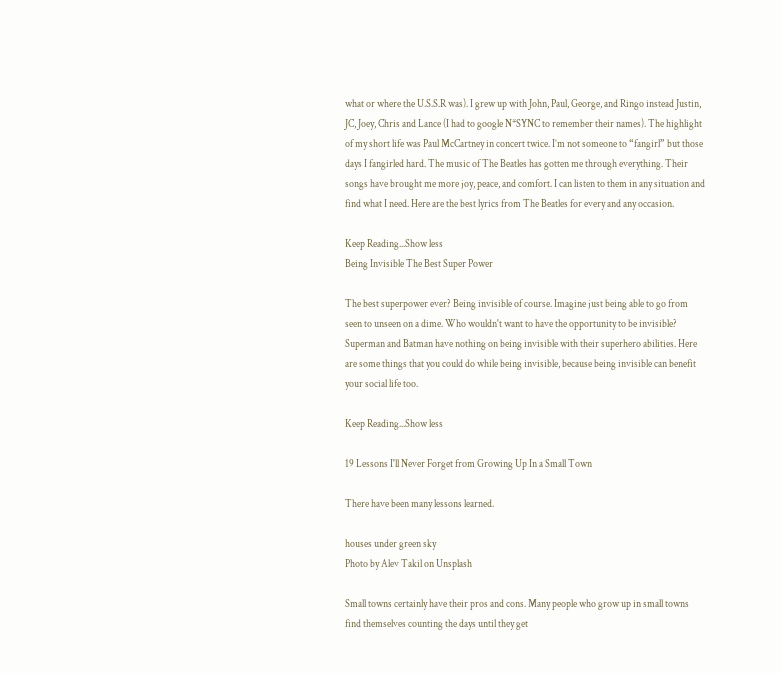what or where the U.S.S.R was). I grew up with John, Paul, George, and Ringo instead Justin, JC, Joey, Chris and Lance (I had to google N*SYNC to remember their names). The highlight of my short life was Paul McCartney in concert twice. I’m not someone to “fangirl” but those days I fangirled hard. The music of The Beatles has gotten me through everything. Their songs have brought me more joy, peace, and comfort. I can listen to them in any situation and find what I need. Here are the best lyrics from The Beatles for every and any occasion.

Keep Reading...Show less
Being Invisible The Best Super Power

The best superpower ever? Being invisible of course. Imagine just being able to go from seen to unseen on a dime. Who wouldn't want to have the opportunity to be invisible? Superman and Batman have nothing on being invisible with their superhero abilities. Here are some things that you could do while being invisible, because being invisible can benefit your social life too.

Keep Reading...Show less

19 Lessons I'll Never Forget from Growing Up In a Small Town

There have been many lessons learned.

houses under green sky
Photo by Alev Takil on Unsplash

Small towns certainly have their pros and cons. Many people who grow up in small towns find themselves counting the days until they get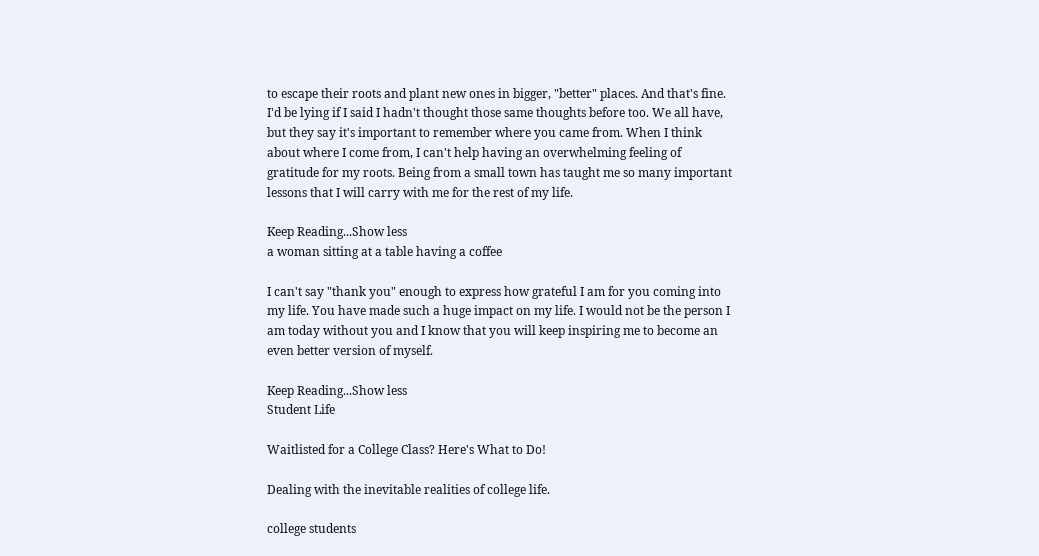to escape their roots and plant new ones in bigger, "better" places. And that's fine. I'd be lying if I said I hadn't thought those same thoughts before too. We all have, but they say it's important to remember where you came from. When I think about where I come from, I can't help having an overwhelming feeling of gratitude for my roots. Being from a small town has taught me so many important lessons that I will carry with me for the rest of my life.

Keep Reading...Show less
a woman sitting at a table having a coffee

I can't say "thank you" enough to express how grateful I am for you coming into my life. You have made such a huge impact on my life. I would not be the person I am today without you and I know that you will keep inspiring me to become an even better version of myself.

Keep Reading...Show less
Student Life

Waitlisted for a College Class? Here's What to Do!

Dealing with the inevitable realities of college life.

college students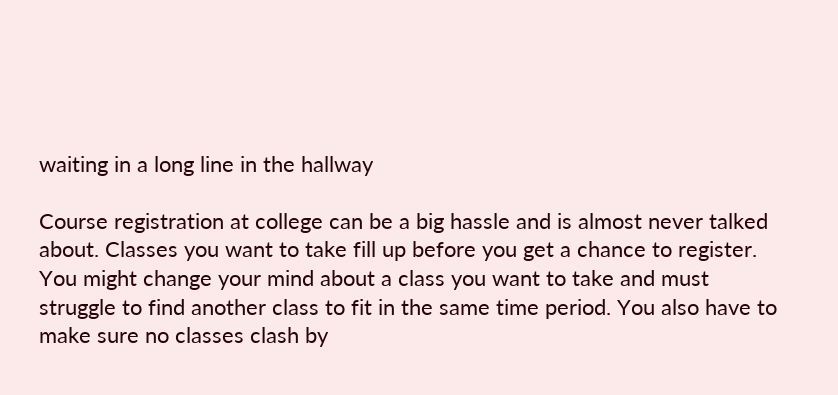waiting in a long line in the hallway

Course registration at college can be a big hassle and is almost never talked about. Classes you want to take fill up before you get a chance to register. You might change your mind about a class you want to take and must struggle to find another class to fit in the same time period. You also have to make sure no classes clash by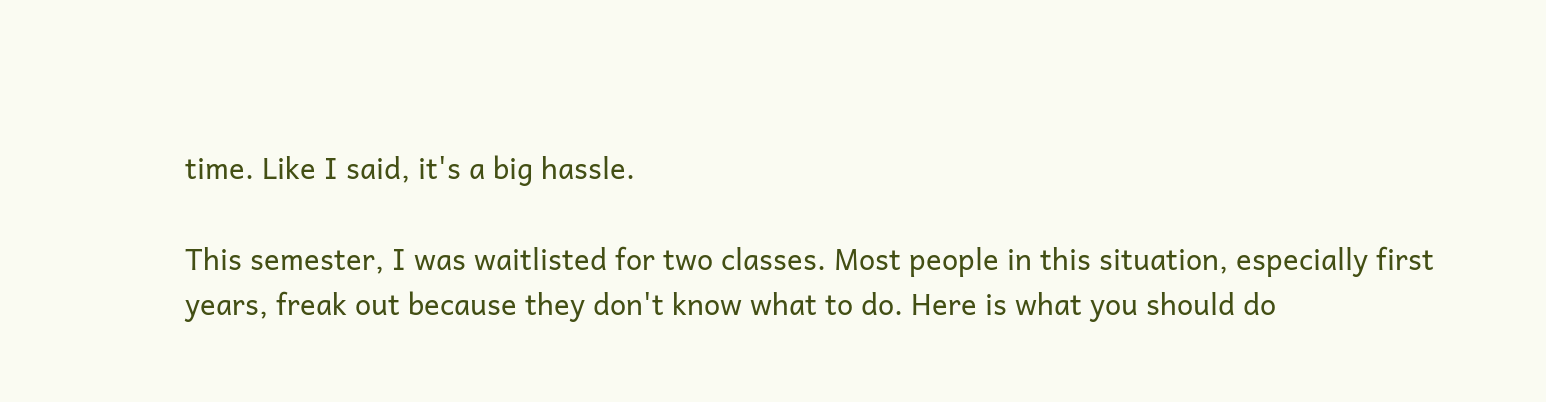time. Like I said, it's a big hassle.

This semester, I was waitlisted for two classes. Most people in this situation, especially first years, freak out because they don't know what to do. Here is what you should do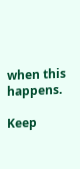when this happens.

Keep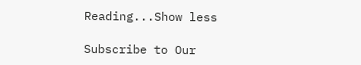Reading...Show less

Subscribe to Our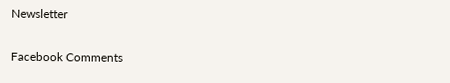Newsletter

Facebook Comments